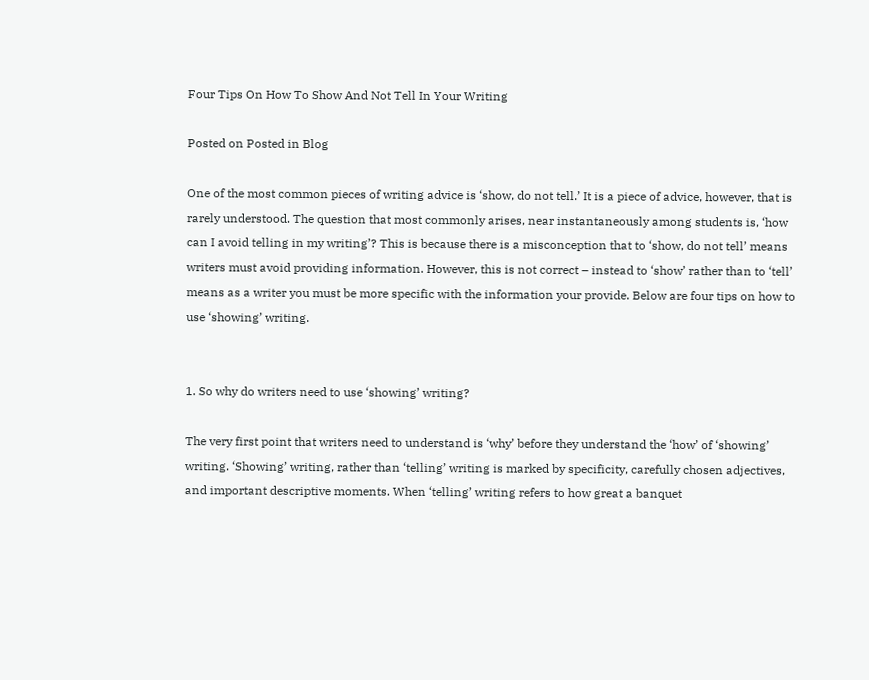Four Tips On How To Show And Not Tell In Your Writing

Posted on Posted in Blog

One of the most common pieces of writing advice is ‘show, do not tell.’ It is a piece of advice, however, that is rarely understood. The question that most commonly arises, near instantaneously among students is, ‘how can I avoid telling in my writing’? This is because there is a misconception that to ‘show, do not tell’ means writers must avoid providing information. However, this is not correct – instead to ‘show’ rather than to ‘tell’ means as a writer you must be more specific with the information your provide. Below are four tips on how to use ‘showing’ writing.


1. So why do writers need to use ‘showing’ writing?

The very first point that writers need to understand is ‘why’ before they understand the ‘how’ of ‘showing’ writing. ‘Showing’ writing, rather than ‘telling’ writing is marked by specificity, carefully chosen adjectives, and important descriptive moments. When ‘telling’ writing refers to how great a banquet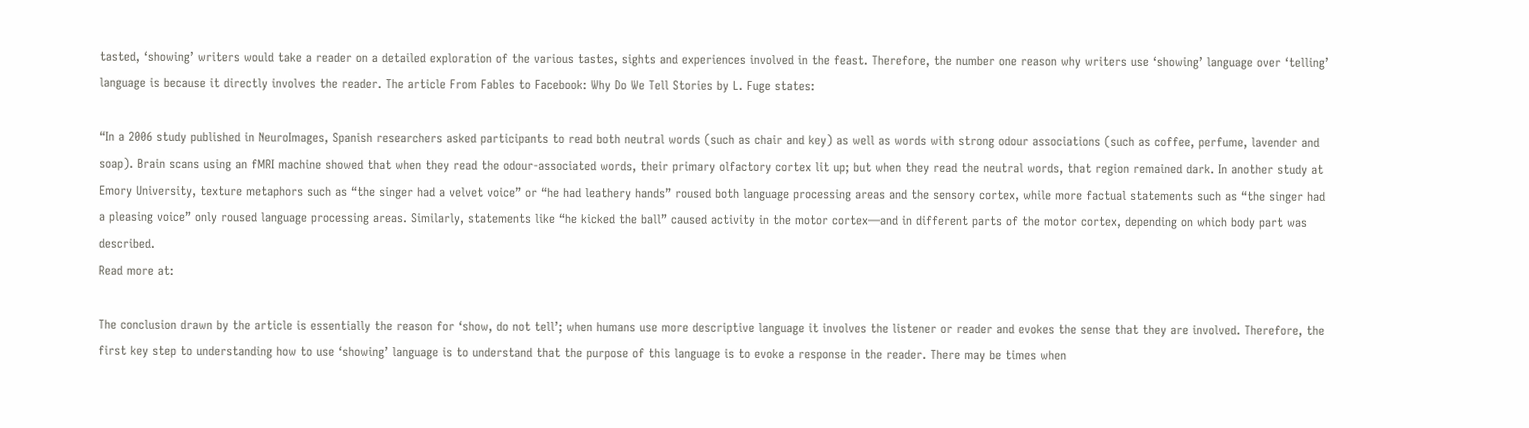tasted, ‘showing’ writers would take a reader on a detailed exploration of the various tastes, sights and experiences involved in the feast. Therefore, the number one reason why writers use ‘showing’ language over ‘telling’ language is because it directly involves the reader. The article From Fables to Facebook: Why Do We Tell Stories by L. Fuge states:

“In a 2006 study published in NeuroImages, Spanish researchers asked participants to read both neutral words (such as chair and key) as well as words with strong odour associations (such as coffee, perfume, lavender and soap). Brain scans using an fMRI machine showed that when they read the odour-associated words, their primary olfactory cortex lit up; but when they read the neutral words, that region remained dark. In another study at Emory University, texture metaphors such as “the singer had a velvet voice” or “he had leathery hands” roused both language processing areas and the sensory cortex, while more factual statements such as “the singer had a pleasing voice” only roused language processing areas. Similarly, statements like “he kicked the ball” caused activity in the motor cortex—and in different parts of the motor cortex, depending on which body part was described.
Read more at:

The conclusion drawn by the article is essentially the reason for ‘show, do not tell’; when humans use more descriptive language it involves the listener or reader and evokes the sense that they are involved. Therefore, the first key step to understanding how to use ‘showing’ language is to understand that the purpose of this language is to evoke a response in the reader. There may be times when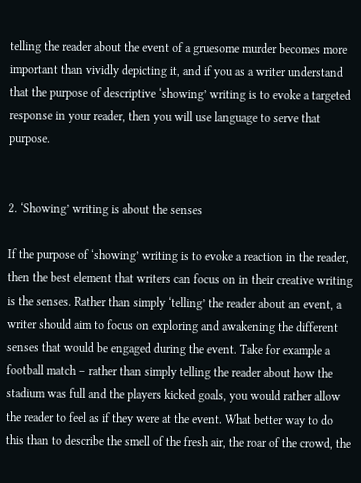telling the reader about the event of a gruesome murder becomes more important than vividly depicting it, and if you as a writer understand that the purpose of descriptive ‘showing’ writing is to evoke a targeted response in your reader, then you will use language to serve that purpose.


2. ‘Showing’ writing is about the senses

If the purpose of ‘showing’ writing is to evoke a reaction in the reader, then the best element that writers can focus on in their creative writing is the senses. Rather than simply ‘telling’ the reader about an event, a writer should aim to focus on exploring and awakening the different senses that would be engaged during the event. Take for example a football match – rather than simply telling the reader about how the stadium was full and the players kicked goals, you would rather allow the reader to feel as if they were at the event. What better way to do this than to describe the smell of the fresh air, the roar of the crowd, the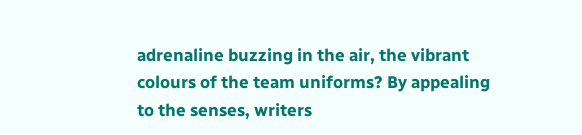adrenaline buzzing in the air, the vibrant colours of the team uniforms? By appealing to the senses, writers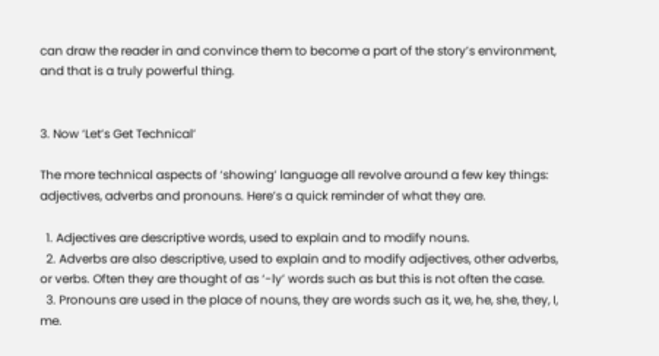can draw the reader in and convince them to become a part of the story’s environment, and that is a truly powerful thing.


3. Now ‘Let’s Get Technical’

The more technical aspects of ‘showing’ language all revolve around a few key things: adjectives, adverbs and pronouns. Here’s a quick reminder of what they are.

  1. Adjectives are descriptive words, used to explain and to modify nouns.
  2. Adverbs are also descriptive, used to explain and to modify adjectives, other adverbs, or verbs. Often they are thought of as ‘-ly’ words such as but this is not often the case.
  3. Pronouns are used in the place of nouns, they are words such as it, we, he, she, they, I, me.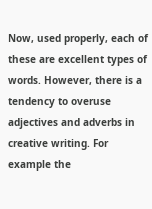Now, used properly, each of these are excellent types of words. However, there is a tendency to overuse adjectives and adverbs in creative writing. For example the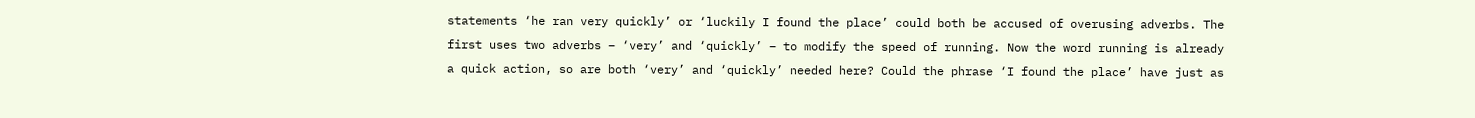statements ‘he ran very quickly’ or ‘luckily I found the place’ could both be accused of overusing adverbs. The first uses two adverbs – ‘very’ and ‘quickly’ – to modify the speed of running. Now the word running is already a quick action, so are both ‘very’ and ‘quickly’ needed here? Could the phrase ‘I found the place’ have just as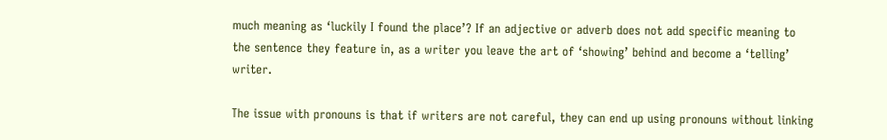much meaning as ‘luckily I found the place’? If an adjective or adverb does not add specific meaning to the sentence they feature in, as a writer you leave the art of ‘showing’ behind and become a ‘telling’ writer.

The issue with pronouns is that if writers are not careful, they can end up using pronouns without linking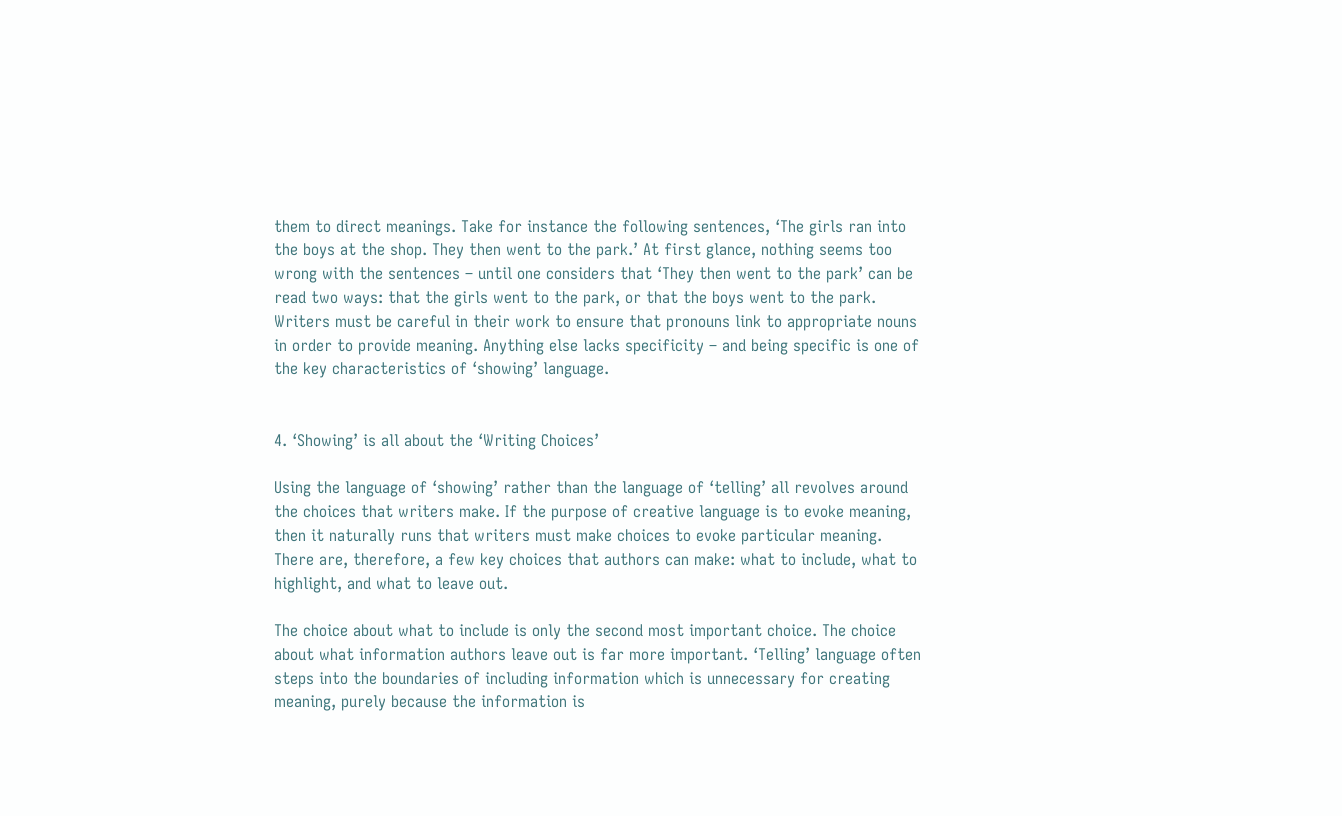them to direct meanings. Take for instance the following sentences, ‘The girls ran into the boys at the shop. They then went to the park.’ At first glance, nothing seems too wrong with the sentences – until one considers that ‘They then went to the park’ can be read two ways: that the girls went to the park, or that the boys went to the park. Writers must be careful in their work to ensure that pronouns link to appropriate nouns in order to provide meaning. Anything else lacks specificity – and being specific is one of the key characteristics of ‘showing’ language.


4. ‘Showing’ is all about the ‘Writing Choices’

Using the language of ‘showing’ rather than the language of ‘telling’ all revolves around the choices that writers make. If the purpose of creative language is to evoke meaning, then it naturally runs that writers must make choices to evoke particular meaning. There are, therefore, a few key choices that authors can make: what to include, what to highlight, and what to leave out.

The choice about what to include is only the second most important choice. The choice about what information authors leave out is far more important. ‘Telling’ language often steps into the boundaries of including information which is unnecessary for creating meaning, purely because the information is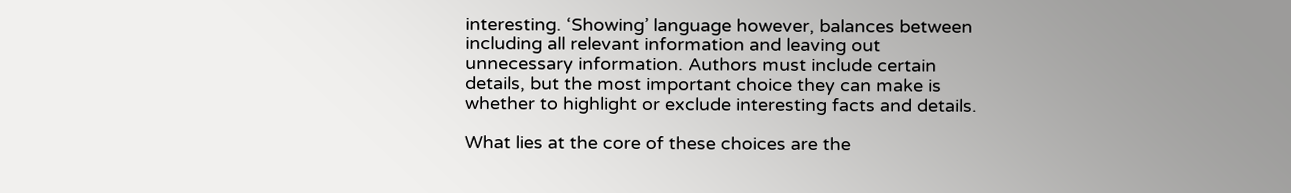interesting. ‘Showing’ language however, balances between including all relevant information and leaving out unnecessary information. Authors must include certain details, but the most important choice they can make is whether to highlight or exclude interesting facts and details.

What lies at the core of these choices are the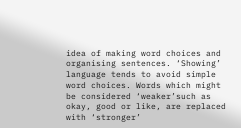idea of making word choices and organising sentences. ‘Showing’ language tends to avoid simple word choices. Words which might be considered ‘weaker’such as okay, good or like, are replaced with ‘stronger’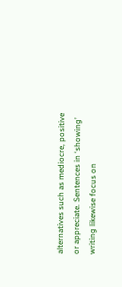alternatives such as mediocre, positive or appreciate. Sentences in ‘showing’ writing likewise focus on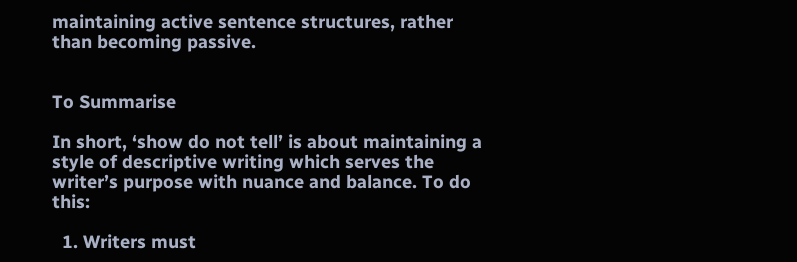maintaining active sentence structures, rather than becoming passive.


To Summarise

In short, ‘show do not tell’ is about maintaining a style of descriptive writing which serves the writer’s purpose with nuance and balance. To do this:

  1. Writers must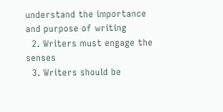understand the importance and purpose of writing
  2. Writers must engage the senses
  3. Writers should be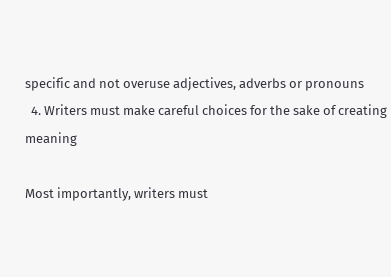specific and not overuse adjectives, adverbs or pronouns
  4. Writers must make careful choices for the sake of creating meaning

Most importantly, writers must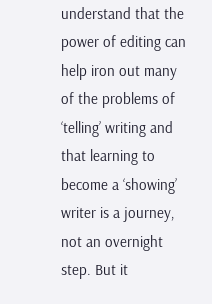understand that the power of editing can help iron out many of the problems of ‘telling’ writing and that learning to become a ‘showing’ writer is a journey, not an overnight step. But it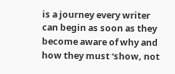is a journey every writer can begin as soon as they become aware of why and how they must ‘show, not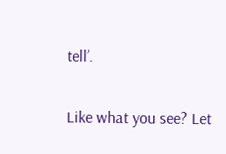tell’.

Like what you see? Let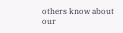others know about our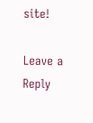site!

Leave a Reply